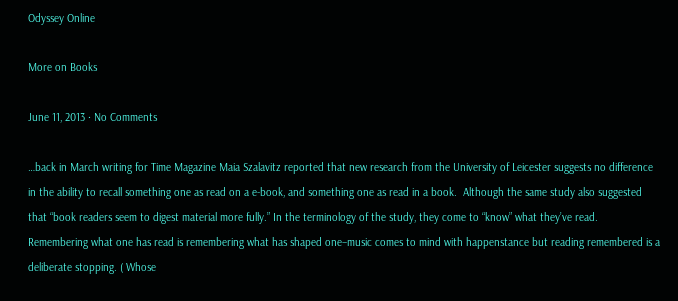Odyssey Online

More on Books

June 11, 2013 · No Comments

…back in March writing for Time Magazine Maia Szalavitz reported that new research from the University of Leicester suggests no difference in the ability to recall something one as read on a e-book, and something one as read in a book.  Although the same study also suggested that “book readers seem to digest material more fully.” In the terminology of the study, they come to “know” what they’ve read.  Remembering what one has read is remembering what has shaped one–music comes to mind with happenstance but reading remembered is a deliberate stopping. ( Whose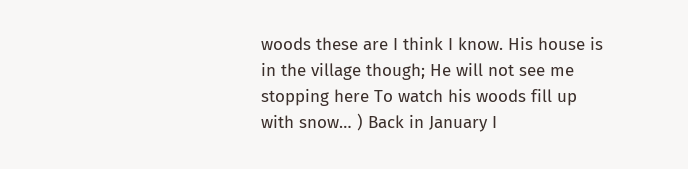woods these are I think I know. His house is in the village though; He will not see me stopping here To watch his woods fill up with snow… ) Back in January I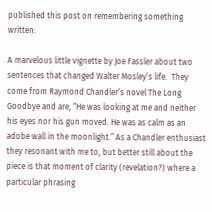published this post on remembering something written:

A marvelous little vignette by Joe Fassler about two sentences that changed Walter Mosley’s life.  They come from Raymond Chandler’s novel The Long Goodbye and are, “He was looking at me and neither his eyes nor his gun moved. He was as calm as an adobe wall in the moonlight.” As a Chandler enthusiast they resonant with me to, but better still about the piece is that moment of clarity (revelation?) where a particular phrasing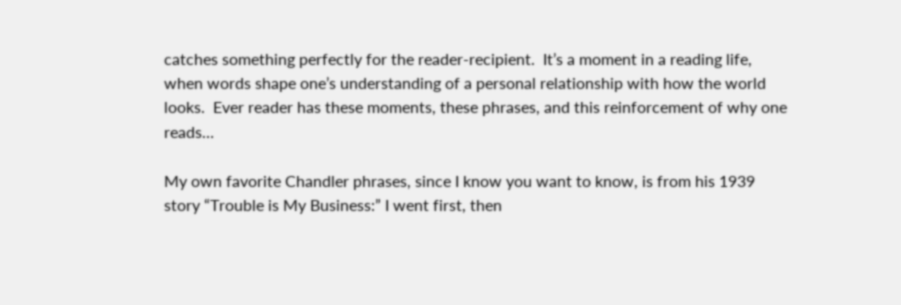catches something perfectly for the reader-recipient.  It’s a moment in a reading life, when words shape one’s understanding of a personal relationship with how the world looks.  Ever reader has these moments, these phrases, and this reinforcement of why one reads…

My own favorite Chandler phrases, since I know you want to know, is from his 1939 story “Trouble is My Business:” I went first, then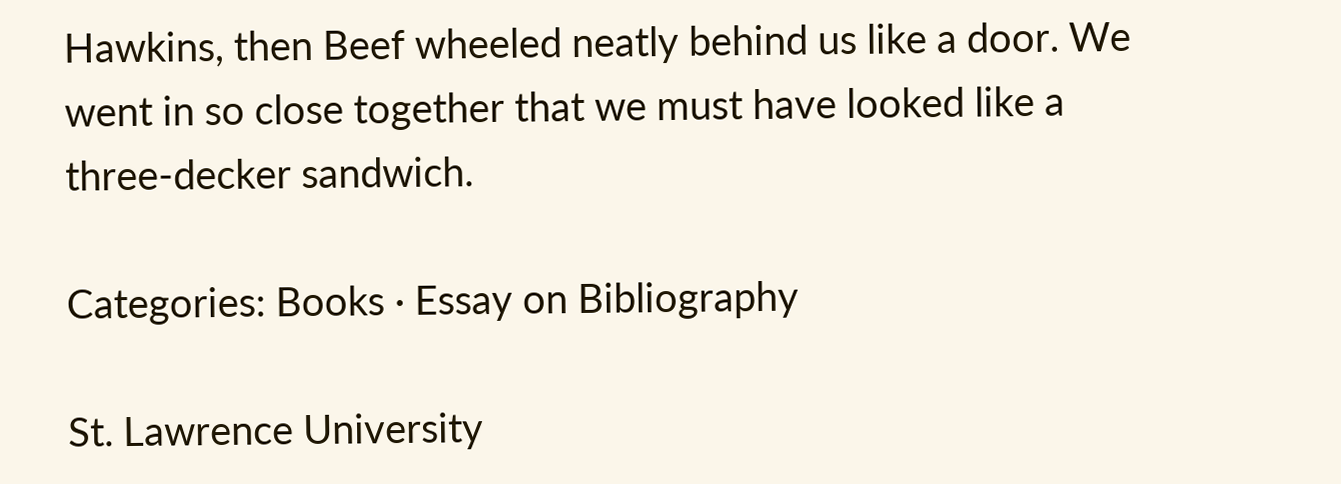Hawkins, then Beef wheeled neatly behind us like a door. We went in so close together that we must have looked like a three-decker sandwich.

Categories: Books · Essay on Bibliography

St. Lawrence University